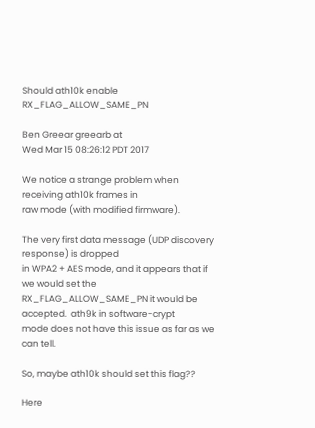Should ath10k enable RX_FLAG_ALLOW_SAME_PN

Ben Greear greearb at
Wed Mar 15 08:26:12 PDT 2017

We notice a strange problem when receiving ath10k frames in
raw mode (with modified firmware).

The very first data message (UDP discovery response) is dropped
in WPA2 + AES mode, and it appears that if we would set the
RX_FLAG_ALLOW_SAME_PN it would be accepted.  ath9k in software-crypt
mode does not have this issue as far as we can tell.

So, maybe ath10k should set this flag??

Here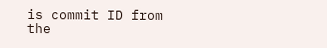is commit ID from the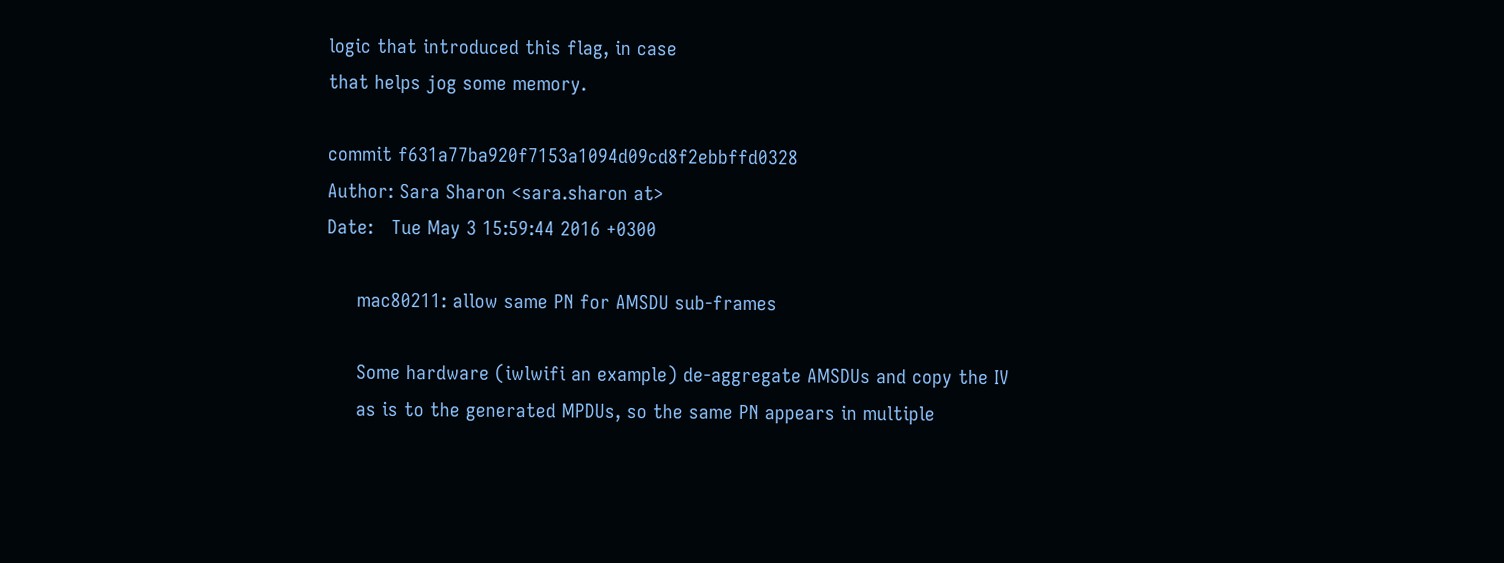logic that introduced this flag, in case
that helps jog some memory.

commit f631a77ba920f7153a1094d09cd8f2ebbffd0328
Author: Sara Sharon <sara.sharon at>
Date:   Tue May 3 15:59:44 2016 +0300

     mac80211: allow same PN for AMSDU sub-frames

     Some hardware (iwlwifi an example) de-aggregate AMSDUs and copy the IV
     as is to the generated MPDUs, so the same PN appears in multiple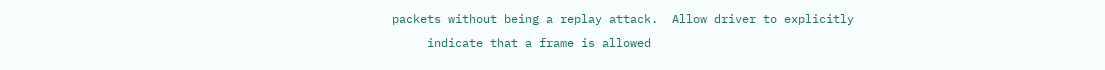packets without being a replay attack.  Allow driver to explicitly
     indicate that a frame is allowed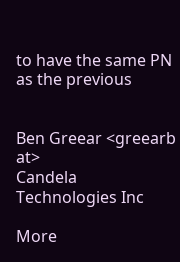to have the same PN as the previous


Ben Greear <greearb at>
Candela Technologies Inc

More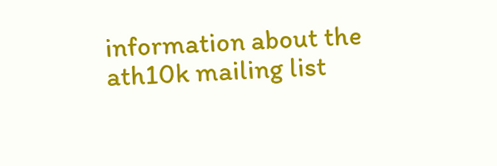information about the ath10k mailing list